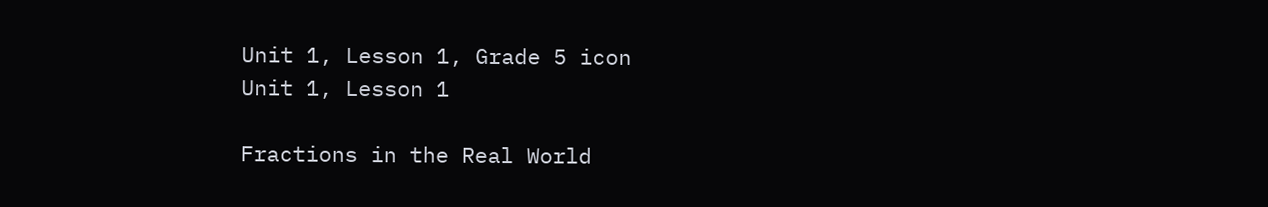Unit 1, Lesson 1, Grade 5 icon
Unit 1, Lesson 1

Fractions in the Real World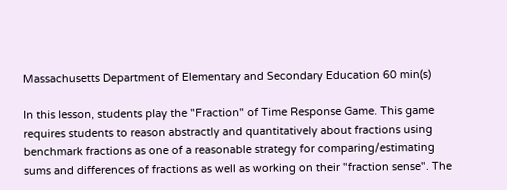Massachusetts Department of Elementary and Secondary Education 60 min(s)

In this lesson, students play the "Fraction" of Time Response Game. This game requires students to reason abstractly and quantitatively about fractions using benchmark fractions as one of a reasonable strategy for comparing/estimating sums and differences of fractions as well as working on their "fraction sense". The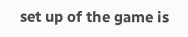set up of the game is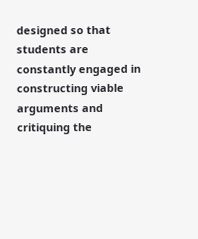designed so that students are constantly engaged in constructing viable arguments and critiquing the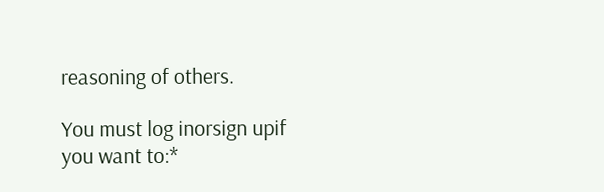reasoning of others.

You must log inorsign upif you want to:*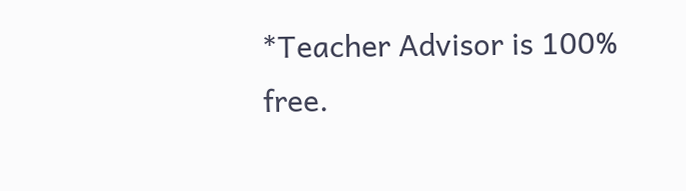*Teacher Advisor is 100% free.